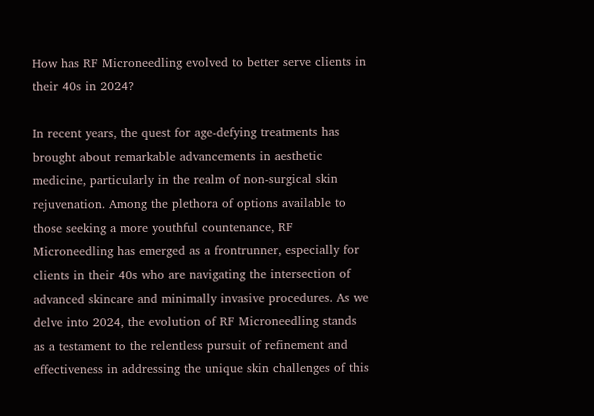How has RF Microneedling evolved to better serve clients in their 40s in 2024?

In recent years, the quest for age-defying treatments has brought about remarkable advancements in aesthetic medicine, particularly in the realm of non-surgical skin rejuvenation. Among the plethora of options available to those seeking a more youthful countenance, RF Microneedling has emerged as a frontrunner, especially for clients in their 40s who are navigating the intersection of advanced skincare and minimally invasive procedures. As we delve into 2024, the evolution of RF Microneedling stands as a testament to the relentless pursuit of refinement and effectiveness in addressing the unique skin challenges of this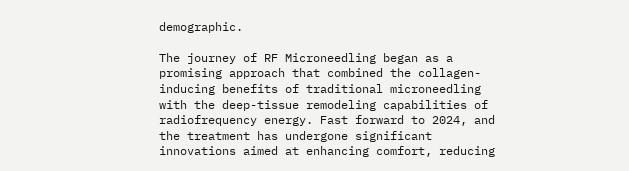demographic.

The journey of RF Microneedling began as a promising approach that combined the collagen-inducing benefits of traditional microneedling with the deep-tissue remodeling capabilities of radiofrequency energy. Fast forward to 2024, and the treatment has undergone significant innovations aimed at enhancing comfort, reducing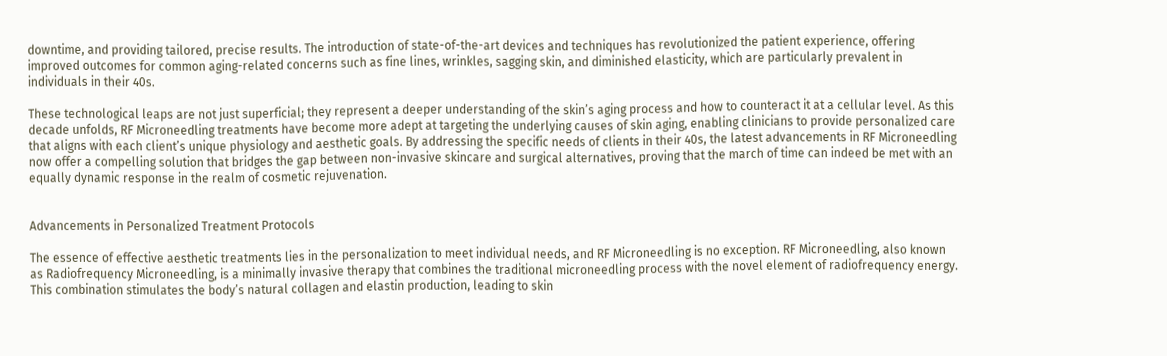downtime, and providing tailored, precise results. The introduction of state-of-the-art devices and techniques has revolutionized the patient experience, offering improved outcomes for common aging-related concerns such as fine lines, wrinkles, sagging skin, and diminished elasticity, which are particularly prevalent in individuals in their 40s.

These technological leaps are not just superficial; they represent a deeper understanding of the skin’s aging process and how to counteract it at a cellular level. As this decade unfolds, RF Microneedling treatments have become more adept at targeting the underlying causes of skin aging, enabling clinicians to provide personalized care that aligns with each client’s unique physiology and aesthetic goals. By addressing the specific needs of clients in their 40s, the latest advancements in RF Microneedling now offer a compelling solution that bridges the gap between non-invasive skincare and surgical alternatives, proving that the march of time can indeed be met with an equally dynamic response in the realm of cosmetic rejuvenation.


Advancements in Personalized Treatment Protocols

The essence of effective aesthetic treatments lies in the personalization to meet individual needs, and RF Microneedling is no exception. RF Microneedling, also known as Radiofrequency Microneedling, is a minimally invasive therapy that combines the traditional microneedling process with the novel element of radiofrequency energy. This combination stimulates the body’s natural collagen and elastin production, leading to skin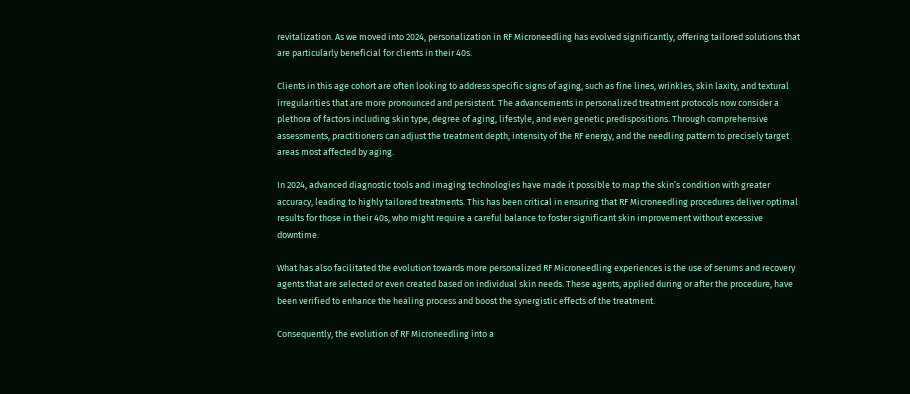revitalization. As we moved into 2024, personalization in RF Microneedling has evolved significantly, offering tailored solutions that are particularly beneficial for clients in their 40s.

Clients in this age cohort are often looking to address specific signs of aging, such as fine lines, wrinkles, skin laxity, and textural irregularities that are more pronounced and persistent. The advancements in personalized treatment protocols now consider a plethora of factors including skin type, degree of aging, lifestyle, and even genetic predispositions. Through comprehensive assessments, practitioners can adjust the treatment depth, intensity of the RF energy, and the needling pattern to precisely target areas most affected by aging.

In 2024, advanced diagnostic tools and imaging technologies have made it possible to map the skin’s condition with greater accuracy, leading to highly tailored treatments. This has been critical in ensuring that RF Microneedling procedures deliver optimal results for those in their 40s, who might require a careful balance to foster significant skin improvement without excessive downtime.

What has also facilitated the evolution towards more personalized RF Microneedling experiences is the use of serums and recovery agents that are selected or even created based on individual skin needs. These agents, applied during or after the procedure, have been verified to enhance the healing process and boost the synergistic effects of the treatment.

Consequently, the evolution of RF Microneedling into a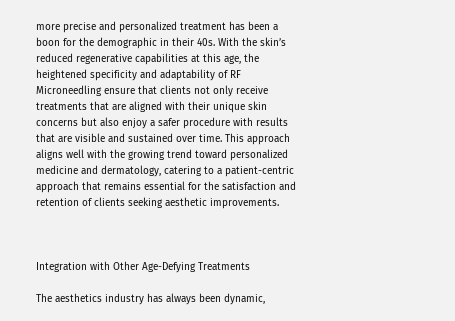more precise and personalized treatment has been a boon for the demographic in their 40s. With the skin’s reduced regenerative capabilities at this age, the heightened specificity and adaptability of RF Microneedling ensure that clients not only receive treatments that are aligned with their unique skin concerns but also enjoy a safer procedure with results that are visible and sustained over time. This approach aligns well with the growing trend toward personalized medicine and dermatology, catering to a patient-centric approach that remains essential for the satisfaction and retention of clients seeking aesthetic improvements.



Integration with Other Age-Defying Treatments

The aesthetics industry has always been dynamic,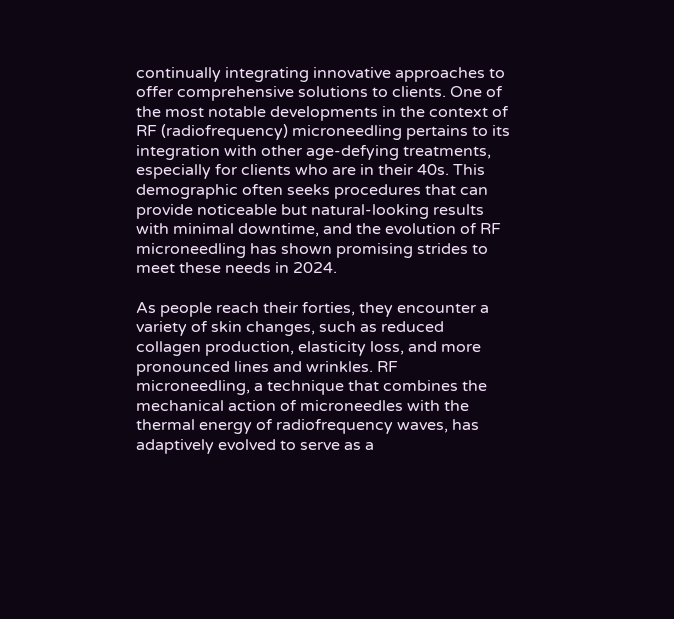continually integrating innovative approaches to offer comprehensive solutions to clients. One of the most notable developments in the context of RF (radiofrequency) microneedling pertains to its integration with other age-defying treatments, especially for clients who are in their 40s. This demographic often seeks procedures that can provide noticeable but natural-looking results with minimal downtime, and the evolution of RF microneedling has shown promising strides to meet these needs in 2024.

As people reach their forties, they encounter a variety of skin changes, such as reduced collagen production, elasticity loss, and more pronounced lines and wrinkles. RF microneedling, a technique that combines the mechanical action of microneedles with the thermal energy of radiofrequency waves, has adaptively evolved to serve as a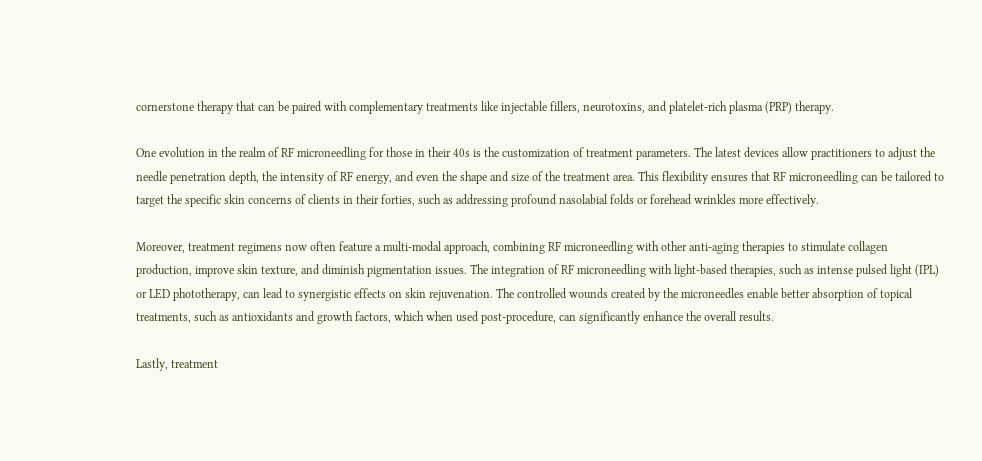cornerstone therapy that can be paired with complementary treatments like injectable fillers, neurotoxins, and platelet-rich plasma (PRP) therapy.

One evolution in the realm of RF microneedling for those in their 40s is the customization of treatment parameters. The latest devices allow practitioners to adjust the needle penetration depth, the intensity of RF energy, and even the shape and size of the treatment area. This flexibility ensures that RF microneedling can be tailored to target the specific skin concerns of clients in their forties, such as addressing profound nasolabial folds or forehead wrinkles more effectively.

Moreover, treatment regimens now often feature a multi-modal approach, combining RF microneedling with other anti-aging therapies to stimulate collagen production, improve skin texture, and diminish pigmentation issues. The integration of RF microneedling with light-based therapies, such as intense pulsed light (IPL) or LED phototherapy, can lead to synergistic effects on skin rejuvenation. The controlled wounds created by the microneedles enable better absorption of topical treatments, such as antioxidants and growth factors, which when used post-procedure, can significantly enhance the overall results.

Lastly, treatment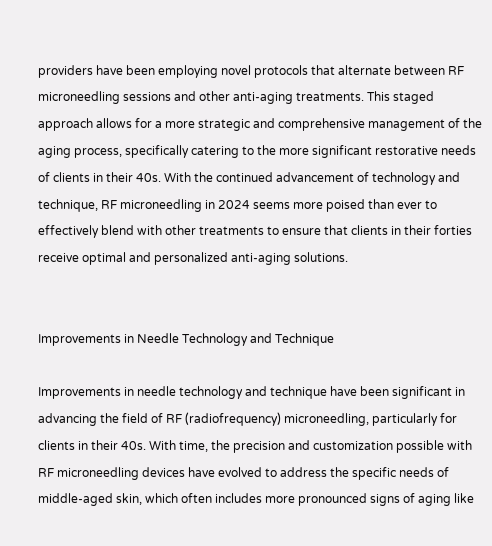providers have been employing novel protocols that alternate between RF microneedling sessions and other anti-aging treatments. This staged approach allows for a more strategic and comprehensive management of the aging process, specifically catering to the more significant restorative needs of clients in their 40s. With the continued advancement of technology and technique, RF microneedling in 2024 seems more poised than ever to effectively blend with other treatments to ensure that clients in their forties receive optimal and personalized anti-aging solutions.


Improvements in Needle Technology and Technique

Improvements in needle technology and technique have been significant in advancing the field of RF (radiofrequency) microneedling, particularly for clients in their 40s. With time, the precision and customization possible with RF microneedling devices have evolved to address the specific needs of middle-aged skin, which often includes more pronounced signs of aging like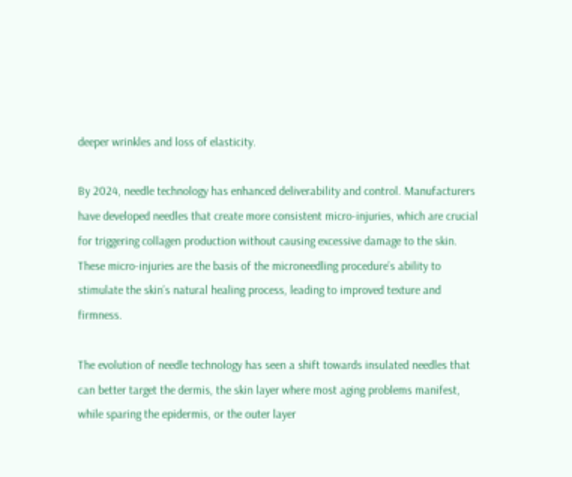deeper wrinkles and loss of elasticity.

By 2024, needle technology has enhanced deliverability and control. Manufacturers have developed needles that create more consistent micro-injuries, which are crucial for triggering collagen production without causing excessive damage to the skin. These micro-injuries are the basis of the microneedling procedure’s ability to stimulate the skin’s natural healing process, leading to improved texture and firmness.

The evolution of needle technology has seen a shift towards insulated needles that can better target the dermis, the skin layer where most aging problems manifest, while sparing the epidermis, or the outer layer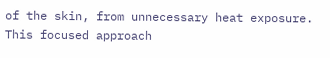of the skin, from unnecessary heat exposure. This focused approach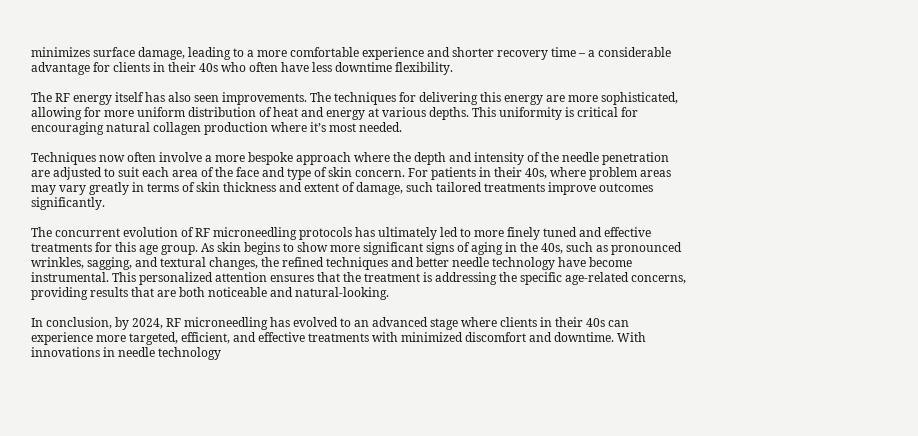minimizes surface damage, leading to a more comfortable experience and shorter recovery time – a considerable advantage for clients in their 40s who often have less downtime flexibility.

The RF energy itself has also seen improvements. The techniques for delivering this energy are more sophisticated, allowing for more uniform distribution of heat and energy at various depths. This uniformity is critical for encouraging natural collagen production where it’s most needed.

Techniques now often involve a more bespoke approach where the depth and intensity of the needle penetration are adjusted to suit each area of the face and type of skin concern. For patients in their 40s, where problem areas may vary greatly in terms of skin thickness and extent of damage, such tailored treatments improve outcomes significantly.

The concurrent evolution of RF microneedling protocols has ultimately led to more finely tuned and effective treatments for this age group. As skin begins to show more significant signs of aging in the 40s, such as pronounced wrinkles, sagging, and textural changes, the refined techniques and better needle technology have become instrumental. This personalized attention ensures that the treatment is addressing the specific age-related concerns, providing results that are both noticeable and natural-looking.

In conclusion, by 2024, RF microneedling has evolved to an advanced stage where clients in their 40s can experience more targeted, efficient, and effective treatments with minimized discomfort and downtime. With innovations in needle technology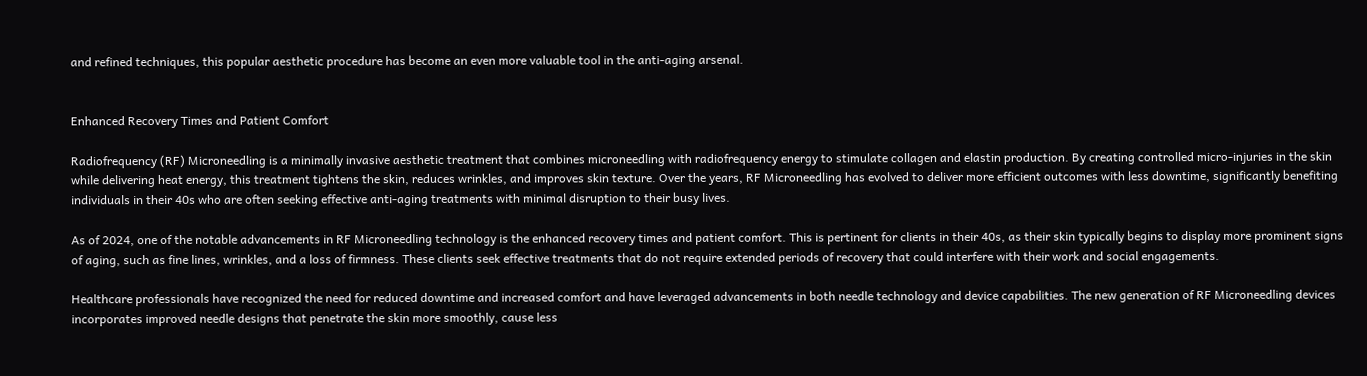and refined techniques, this popular aesthetic procedure has become an even more valuable tool in the anti-aging arsenal.


Enhanced Recovery Times and Patient Comfort

Radiofrequency (RF) Microneedling is a minimally invasive aesthetic treatment that combines microneedling with radiofrequency energy to stimulate collagen and elastin production. By creating controlled micro-injuries in the skin while delivering heat energy, this treatment tightens the skin, reduces wrinkles, and improves skin texture. Over the years, RF Microneedling has evolved to deliver more efficient outcomes with less downtime, significantly benefiting individuals in their 40s who are often seeking effective anti-aging treatments with minimal disruption to their busy lives.

As of 2024, one of the notable advancements in RF Microneedling technology is the enhanced recovery times and patient comfort. This is pertinent for clients in their 40s, as their skin typically begins to display more prominent signs of aging, such as fine lines, wrinkles, and a loss of firmness. These clients seek effective treatments that do not require extended periods of recovery that could interfere with their work and social engagements.

Healthcare professionals have recognized the need for reduced downtime and increased comfort and have leveraged advancements in both needle technology and device capabilities. The new generation of RF Microneedling devices incorporates improved needle designs that penetrate the skin more smoothly, cause less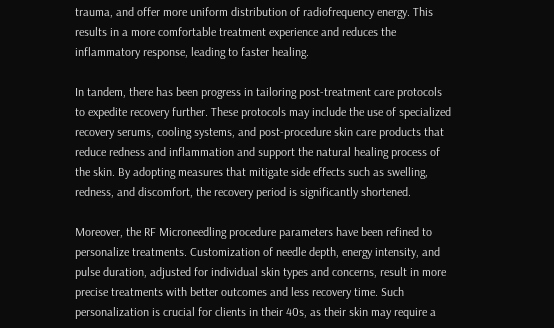trauma, and offer more uniform distribution of radiofrequency energy. This results in a more comfortable treatment experience and reduces the inflammatory response, leading to faster healing.

In tandem, there has been progress in tailoring post-treatment care protocols to expedite recovery further. These protocols may include the use of specialized recovery serums, cooling systems, and post-procedure skin care products that reduce redness and inflammation and support the natural healing process of the skin. By adopting measures that mitigate side effects such as swelling, redness, and discomfort, the recovery period is significantly shortened.

Moreover, the RF Microneedling procedure parameters have been refined to personalize treatments. Customization of needle depth, energy intensity, and pulse duration, adjusted for individual skin types and concerns, result in more precise treatments with better outcomes and less recovery time. Such personalization is crucial for clients in their 40s, as their skin may require a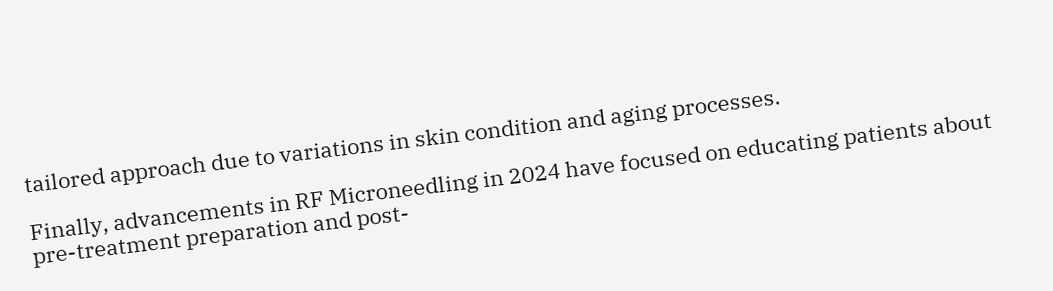tailored approach due to variations in skin condition and aging processes.

Finally, advancements in RF Microneedling in 2024 have focused on educating patients about pre-treatment preparation and post-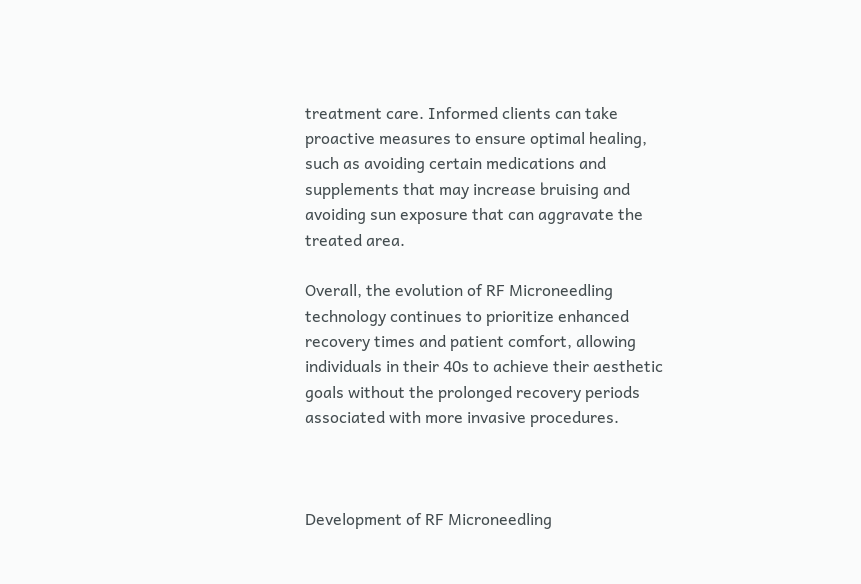treatment care. Informed clients can take proactive measures to ensure optimal healing, such as avoiding certain medications and supplements that may increase bruising and avoiding sun exposure that can aggravate the treated area.

Overall, the evolution of RF Microneedling technology continues to prioritize enhanced recovery times and patient comfort, allowing individuals in their 40s to achieve their aesthetic goals without the prolonged recovery periods associated with more invasive procedures.



Development of RF Microneedling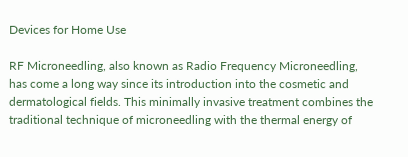Devices for Home Use

RF Microneedling, also known as Radio Frequency Microneedling, has come a long way since its introduction into the cosmetic and dermatological fields. This minimally invasive treatment combines the traditional technique of microneedling with the thermal energy of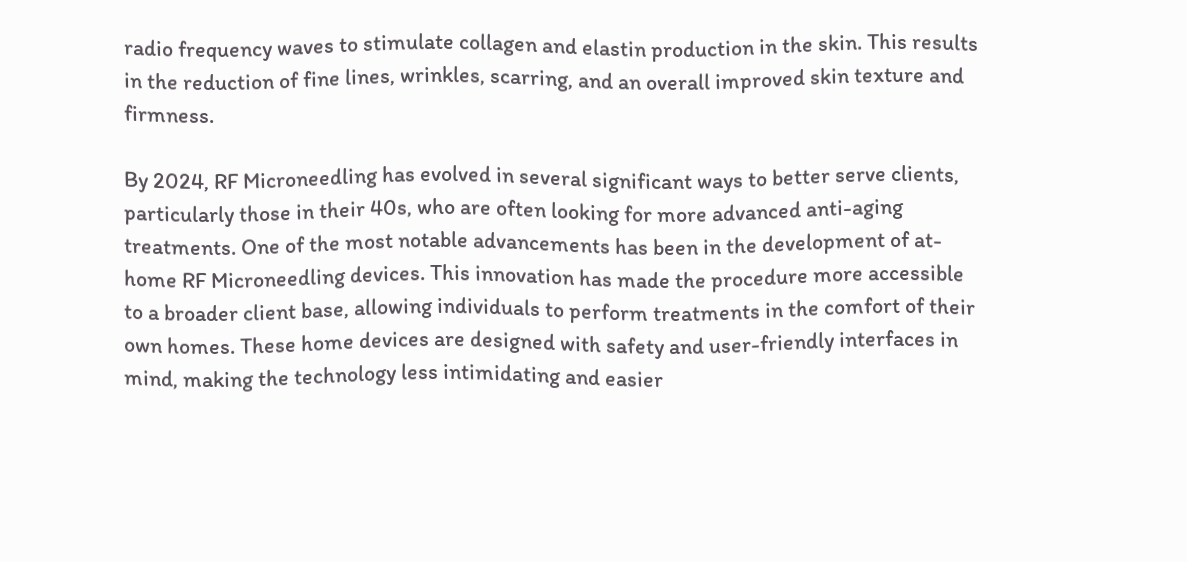radio frequency waves to stimulate collagen and elastin production in the skin. This results in the reduction of fine lines, wrinkles, scarring, and an overall improved skin texture and firmness.

By 2024, RF Microneedling has evolved in several significant ways to better serve clients, particularly those in their 40s, who are often looking for more advanced anti-aging treatments. One of the most notable advancements has been in the development of at-home RF Microneedling devices. This innovation has made the procedure more accessible to a broader client base, allowing individuals to perform treatments in the comfort of their own homes. These home devices are designed with safety and user-friendly interfaces in mind, making the technology less intimidating and easier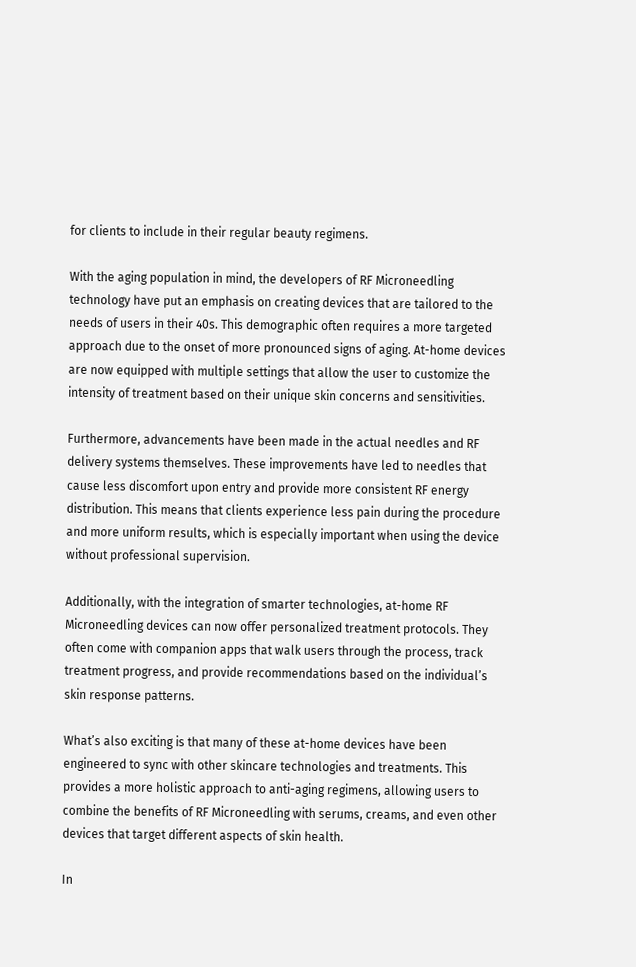for clients to include in their regular beauty regimens.

With the aging population in mind, the developers of RF Microneedling technology have put an emphasis on creating devices that are tailored to the needs of users in their 40s. This demographic often requires a more targeted approach due to the onset of more pronounced signs of aging. At-home devices are now equipped with multiple settings that allow the user to customize the intensity of treatment based on their unique skin concerns and sensitivities.

Furthermore, advancements have been made in the actual needles and RF delivery systems themselves. These improvements have led to needles that cause less discomfort upon entry and provide more consistent RF energy distribution. This means that clients experience less pain during the procedure and more uniform results, which is especially important when using the device without professional supervision.

Additionally, with the integration of smarter technologies, at-home RF Microneedling devices can now offer personalized treatment protocols. They often come with companion apps that walk users through the process, track treatment progress, and provide recommendations based on the individual’s skin response patterns.

What’s also exciting is that many of these at-home devices have been engineered to sync with other skincare technologies and treatments. This provides a more holistic approach to anti-aging regimens, allowing users to combine the benefits of RF Microneedling with serums, creams, and even other devices that target different aspects of skin health.

In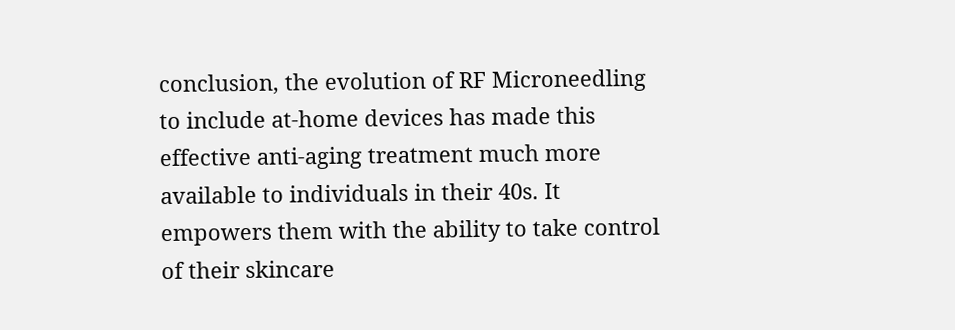conclusion, the evolution of RF Microneedling to include at-home devices has made this effective anti-aging treatment much more available to individuals in their 40s. It empowers them with the ability to take control of their skincare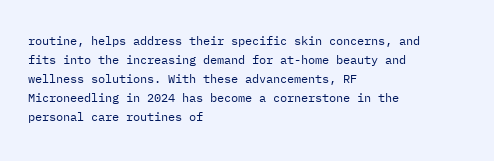routine, helps address their specific skin concerns, and fits into the increasing demand for at-home beauty and wellness solutions. With these advancements, RF Microneedling in 2024 has become a cornerstone in the personal care routines of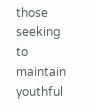those seeking to maintain youthful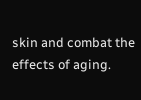skin and combat the effects of aging.